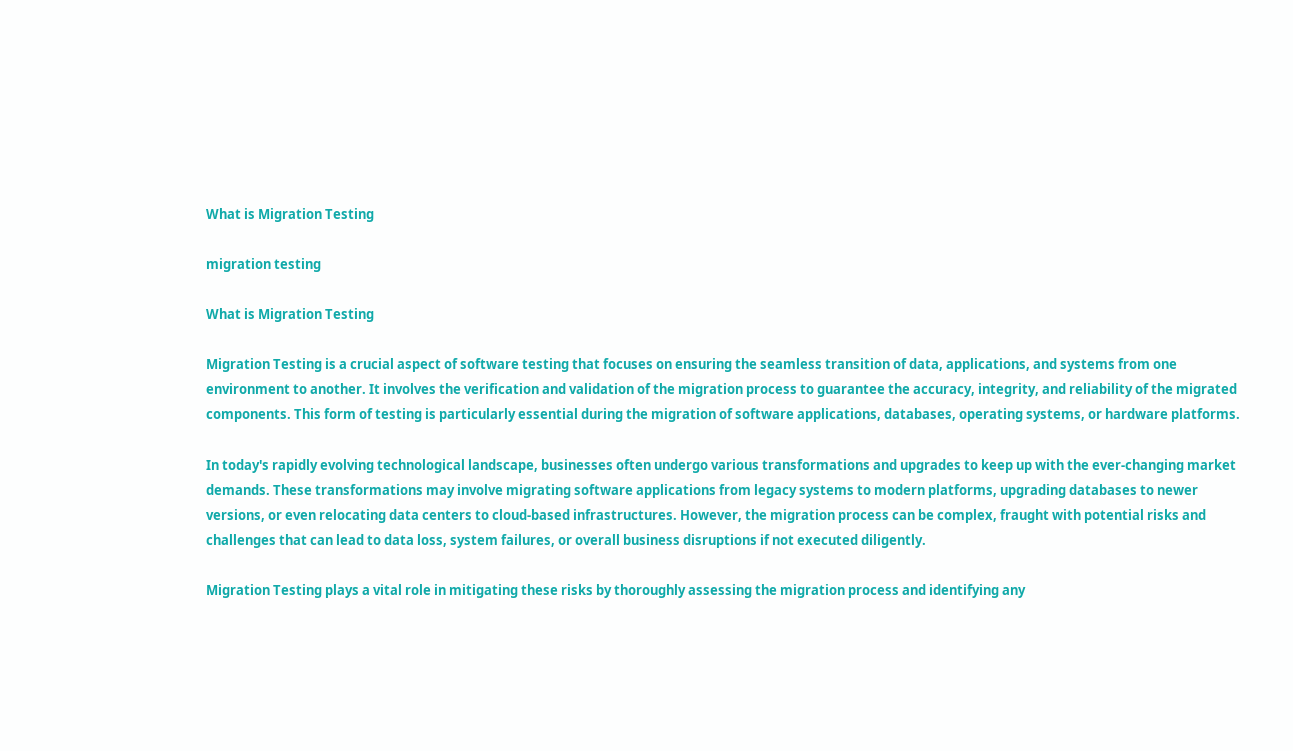What is Migration Testing

migration testing

What is Migration Testing

Migration Testing is a crucial aspect of software testing that focuses on ensuring the seamless transition of data, applications, and systems from one environment to another. It involves the verification and validation of the migration process to guarantee the accuracy, integrity, and reliability of the migrated components. This form of testing is particularly essential during the migration of software applications, databases, operating systems, or hardware platforms.

In today's rapidly evolving technological landscape, businesses often undergo various transformations and upgrades to keep up with the ever-changing market demands. These transformations may involve migrating software applications from legacy systems to modern platforms, upgrading databases to newer versions, or even relocating data centers to cloud-based infrastructures. However, the migration process can be complex, fraught with potential risks and challenges that can lead to data loss, system failures, or overall business disruptions if not executed diligently.

Migration Testing plays a vital role in mitigating these risks by thoroughly assessing the migration process and identifying any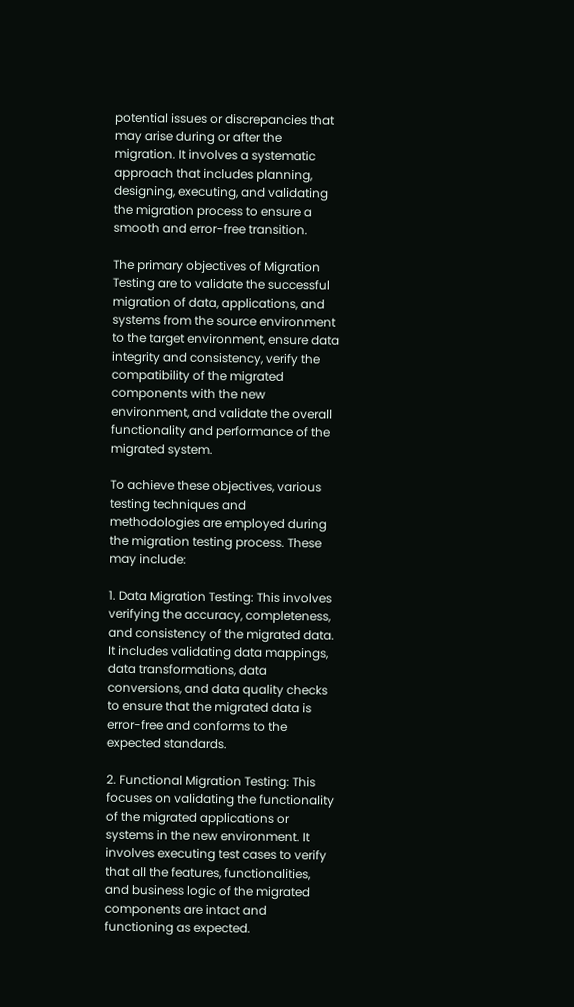potential issues or discrepancies that may arise during or after the migration. It involves a systematic approach that includes planning, designing, executing, and validating the migration process to ensure a smooth and error-free transition.

The primary objectives of Migration Testing are to validate the successful migration of data, applications, and systems from the source environment to the target environment, ensure data integrity and consistency, verify the compatibility of the migrated components with the new environment, and validate the overall functionality and performance of the migrated system.

To achieve these objectives, various testing techniques and methodologies are employed during the migration testing process. These may include:

1. Data Migration Testing: This involves verifying the accuracy, completeness, and consistency of the migrated data. It includes validating data mappings, data transformations, data conversions, and data quality checks to ensure that the migrated data is error-free and conforms to the expected standards.

2. Functional Migration Testing: This focuses on validating the functionality of the migrated applications or systems in the new environment. It involves executing test cases to verify that all the features, functionalities, and business logic of the migrated components are intact and functioning as expected.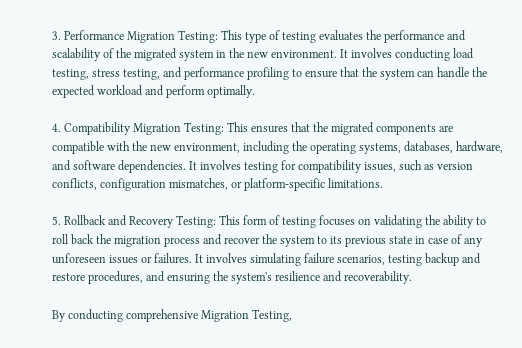3. Performance Migration Testing: This type of testing evaluates the performance and scalability of the migrated system in the new environment. It involves conducting load testing, stress testing, and performance profiling to ensure that the system can handle the expected workload and perform optimally.

4. Compatibility Migration Testing: This ensures that the migrated components are compatible with the new environment, including the operating systems, databases, hardware, and software dependencies. It involves testing for compatibility issues, such as version conflicts, configuration mismatches, or platform-specific limitations.

5. Rollback and Recovery Testing: This form of testing focuses on validating the ability to roll back the migration process and recover the system to its previous state in case of any unforeseen issues or failures. It involves simulating failure scenarios, testing backup and restore procedures, and ensuring the system's resilience and recoverability.

By conducting comprehensive Migration Testing,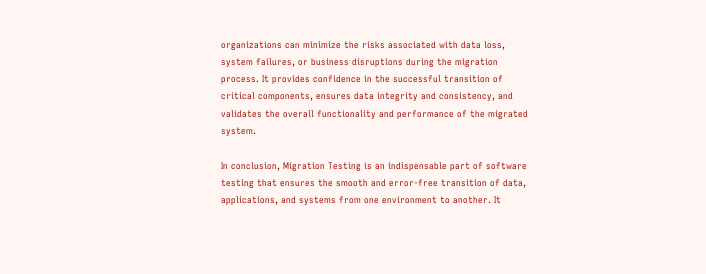organizations can minimize the risks associated with data loss, system failures, or business disruptions during the migration process. It provides confidence in the successful transition of critical components, ensures data integrity and consistency, and validates the overall functionality and performance of the migrated system.

In conclusion, Migration Testing is an indispensable part of software testing that ensures the smooth and error-free transition of data, applications, and systems from one environment to another. It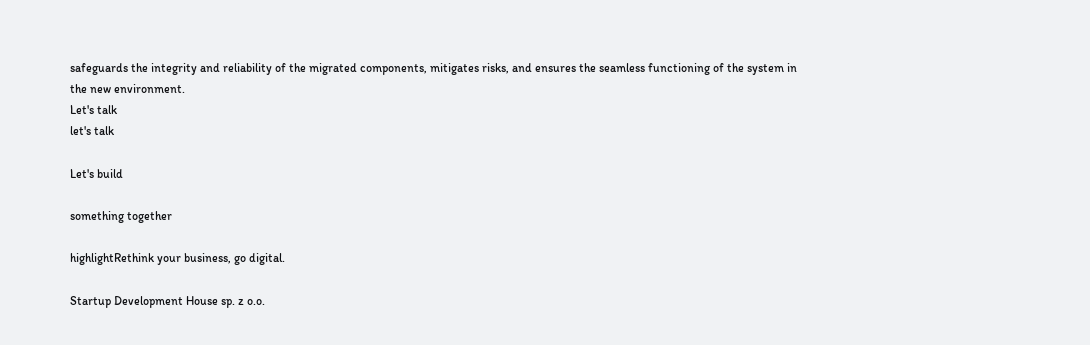safeguards the integrity and reliability of the migrated components, mitigates risks, and ensures the seamless functioning of the system in the new environment.
Let's talk
let's talk

Let's build

something together

highlightRethink your business, go digital.

Startup Development House sp. z o.o.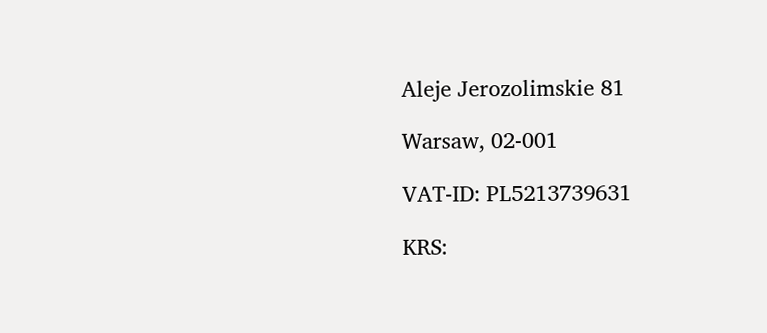Aleje Jerozolimskie 81

Warsaw, 02-001

VAT-ID: PL5213739631

KRS: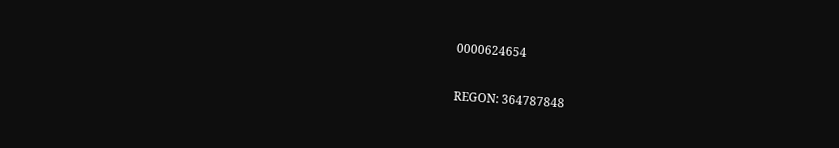0000624654

REGON: 364787848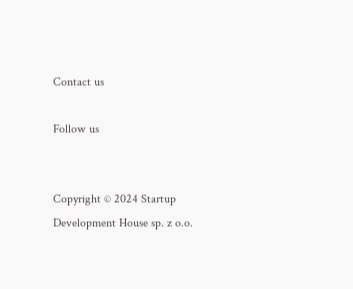Contact us

Follow us


Copyright © 2024 Startup Development House sp. z o.o.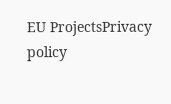EU ProjectsPrivacy policy